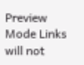Preview Mode Links will not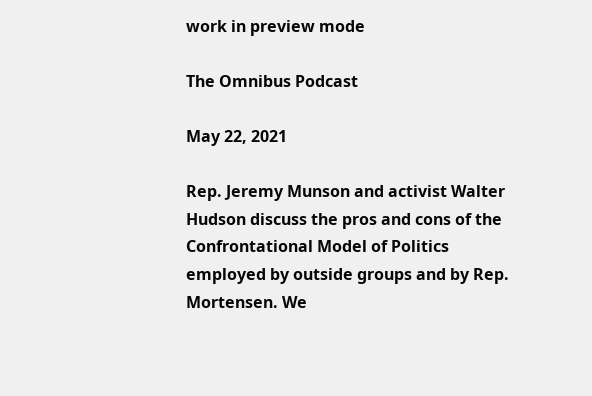work in preview mode

The Omnibus Podcast

May 22, 2021

Rep. Jeremy Munson and activist Walter Hudson discuss the pros and cons of the Confrontational Model of Politics employed by outside groups and by Rep. Mortensen. We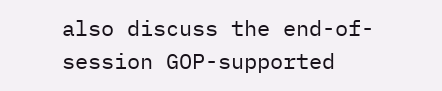also discuss the end-of-session GOP-supported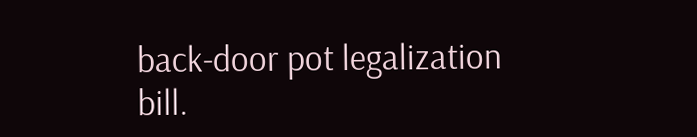back-door pot legalization bill.